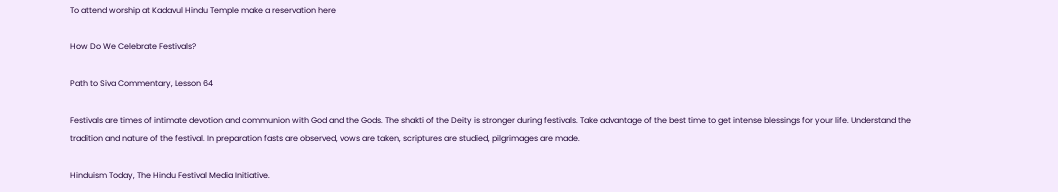To attend worship at Kadavul Hindu Temple make a reservation here

How Do We Celebrate Festivals?

Path to Siva Commentary, Lesson 64

Festivals are times of intimate devotion and communion with God and the Gods. The shakti of the Deity is stronger during festivals. Take advantage of the best time to get intense blessings for your life. Understand the tradition and nature of the festival. In preparation fasts are observed, vows are taken, scriptures are studied, pilgrimages are made.

Hinduism Today, The Hindu Festival Media Initiative.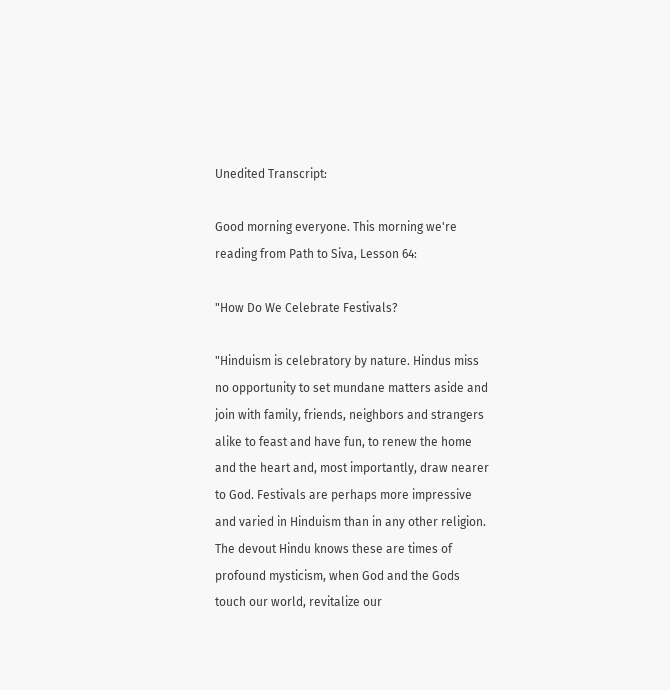Unedited Transcript:

Good morning everyone. This morning we're reading from Path to Siva, Lesson 64:

"How Do We Celebrate Festivals?

"Hinduism is celebratory by nature. Hindus miss no opportunity to set mundane matters aside and join with family, friends, neighbors and strangers alike to feast and have fun, to renew the home and the heart and, most importantly, draw nearer to God. Festivals are perhaps more impressive and varied in Hinduism than in any other religion. The devout Hindu knows these are times of profound mysticism, when God and the Gods touch our world, revitalize our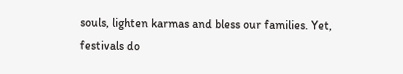souls, lighten karmas and bless our families. Yet, festivals do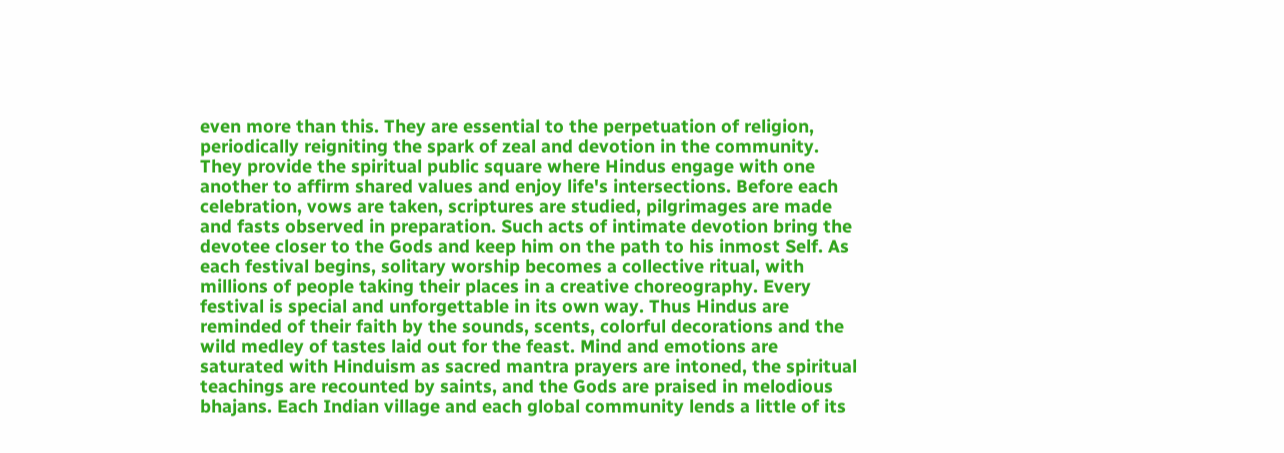even more than this. They are essential to the perpetuation of religion, periodically reigniting the spark of zeal and devotion in the community. They provide the spiritual public square where Hindus engage with one another to affirm shared values and enjoy life's intersections. Before each celebration, vows are taken, scriptures are studied, pilgrimages are made and fasts observed in preparation. Such acts of intimate devotion bring the devotee closer to the Gods and keep him on the path to his inmost Self. As each festival begins, solitary worship becomes a collective ritual, with millions of people taking their places in a creative choreography. Every festival is special and unforgettable in its own way. Thus Hindus are reminded of their faith by the sounds, scents, colorful decorations and the wild medley of tastes laid out for the feast. Mind and emotions are saturated with Hinduism as sacred mantra prayers are intoned, the spiritual teachings are recounted by saints, and the Gods are praised in melodious bhajans. Each Indian village and each global community lends a little of its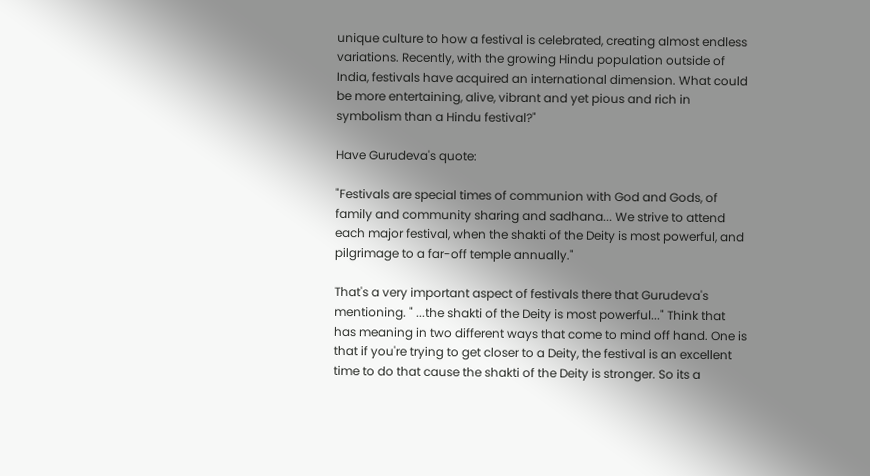unique culture to how a festival is celebrated, creating almost endless variations. Recently, with the growing Hindu population outside of India, festivals have acquired an international dimension. What could be more entertaining, alive, vibrant and yet pious and rich in symbolism than a Hindu festival?"

Have Gurudeva's quote:

"Festivals are special times of communion with God and Gods, of family and community sharing and sadhana... We strive to attend each major festival, when the shakti of the Deity is most powerful, and pilgrimage to a far-off temple annually."

That's a very important aspect of festivals there that Gurudeva's mentioning. " ...the shakti of the Deity is most powerful..." Think that has meaning in two different ways that come to mind off hand. One is that if you're trying to get closer to a Deity, the festival is an excellent time to do that cause the shakti of the Deity is stronger. So its a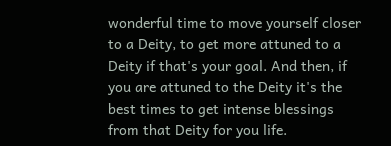wonderful time to move yourself closer to a Deity, to get more attuned to a Deity if that's your goal. And then, if you are attuned to the Deity it's the best times to get intense blessings from that Deity for you life.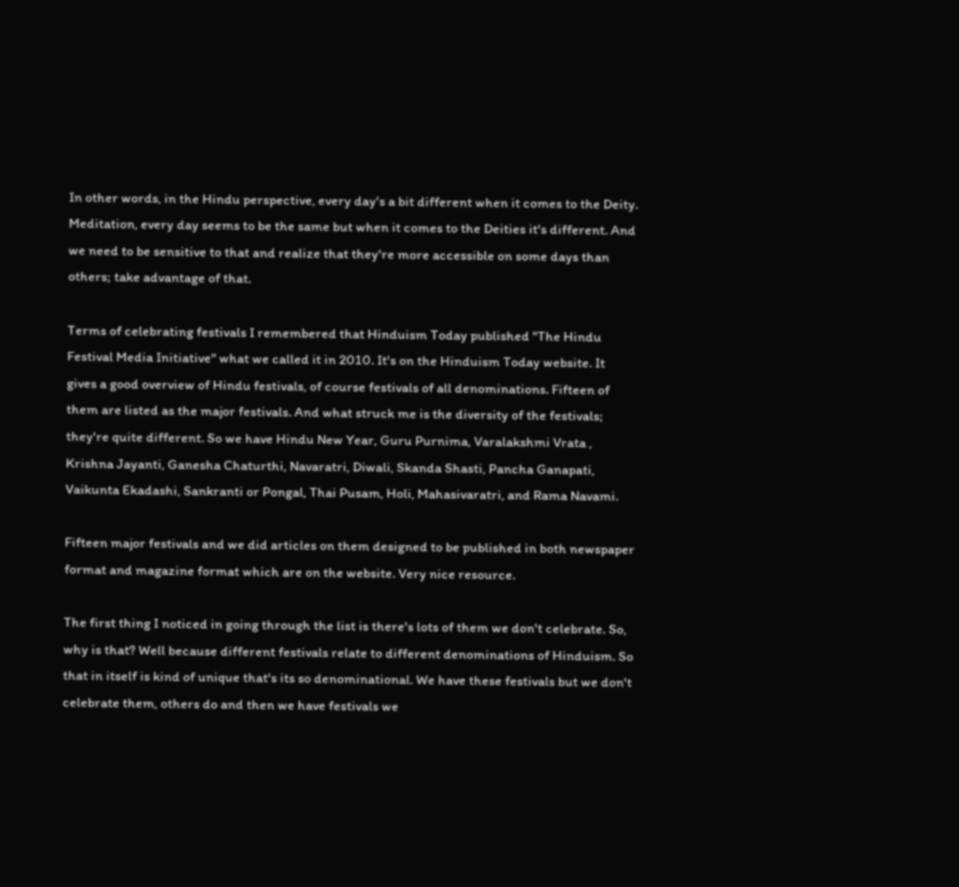In other words, in the Hindu perspective, every day's a bit different when it comes to the Deity. Meditation, every day seems to be the same but when it comes to the Deities it's different. And we need to be sensitive to that and realize that they're more accessible on some days than others; take advantage of that.

Terms of celebrating festivals I remembered that Hinduism Today published "The Hindu Festival Media Initiative" what we called it in 2010. It's on the Hinduism Today website. It gives a good overview of Hindu festivals, of course festivals of all denominations. Fifteen of them are listed as the major festivals. And what struck me is the diversity of the festivals; they're quite different. So we have Hindu New Year, Guru Purnima, Varalakshmi Vrata , Krishna Jayanti, Ganesha Chaturthi, Navaratri, Diwali, Skanda Shasti, Pancha Ganapati, Vaikunta Ekadashi, Sankranti or Pongal, Thai Pusam, Holi, Mahasivaratri, and Rama Navami.

Fifteen major festivals and we did articles on them designed to be published in both newspaper format and magazine format which are on the website. Very nice resource.

The first thing I noticed in going through the list is there's lots of them we don't celebrate. So, why is that? Well because different festivals relate to different denominations of Hinduism. So that in itself is kind of unique that's its so denominational. We have these festivals but we don't celebrate them, others do and then we have festivals we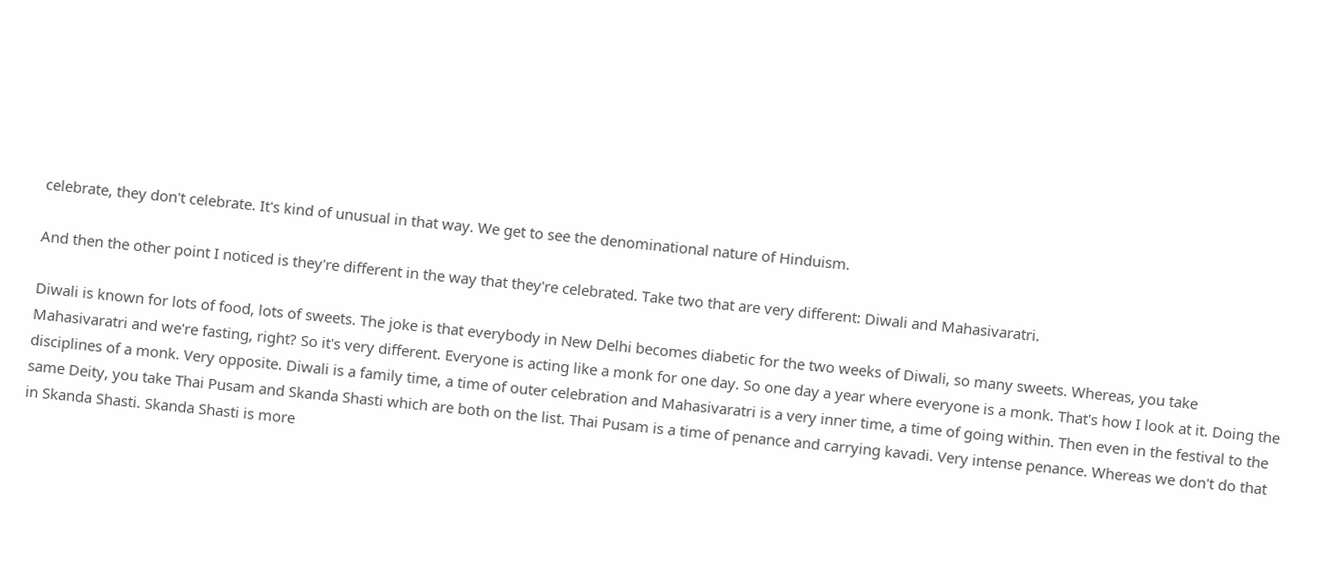celebrate, they don't celebrate. It's kind of unusual in that way. We get to see the denominational nature of Hinduism.

And then the other point I noticed is they're different in the way that they're celebrated. Take two that are very different: Diwali and Mahasivaratri.

Diwali is known for lots of food, lots of sweets. The joke is that everybody in New Delhi becomes diabetic for the two weeks of Diwali, so many sweets. Whereas, you take Mahasivaratri and we're fasting, right? So it's very different. Everyone is acting like a monk for one day. So one day a year where everyone is a monk. That's how I look at it. Doing the disciplines of a monk. Very opposite. Diwali is a family time, a time of outer celebration and Mahasivaratri is a very inner time, a time of going within. Then even in the festival to the same Deity, you take Thai Pusam and Skanda Shasti which are both on the list. Thai Pusam is a time of penance and carrying kavadi. Very intense penance. Whereas we don't do that in Skanda Shasti. Skanda Shasti is more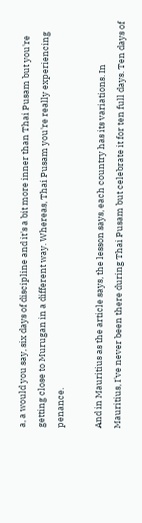a, a would you say, six days of discipline and it's a bit more inner than Thai Pusam but you're getting close to Murugan in a different way. Whereas, Thai Pusam you're really experiencing penance.

And in Mauritius as the article says, the lesson says, each country has its variations. In Mauritius, I've never been there during Thai Pusam but celebrate it for ten full days. Ten days of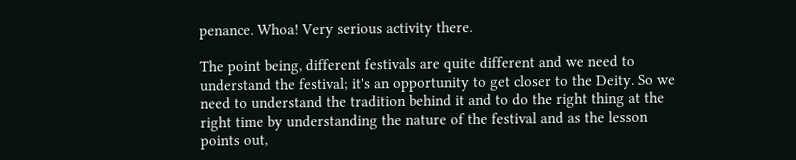penance. Whoa! Very serious activity there.

The point being, different festivals are quite different and we need to understand the festival; it's an opportunity to get closer to the Deity. So we need to understand the tradition behind it and to do the right thing at the right time by understanding the nature of the festival and as the lesson points out,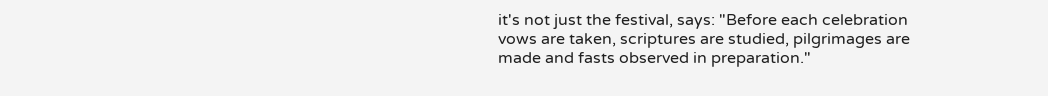it's not just the festival, says: "Before each celebration vows are taken, scriptures are studied, pilgrimages are made and fasts observed in preparation."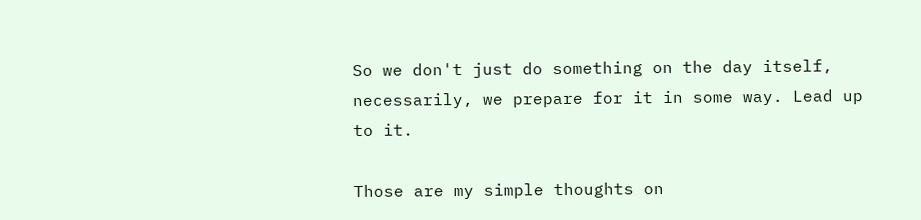So we don't just do something on the day itself, necessarily, we prepare for it in some way. Lead up to it.

Those are my simple thoughts on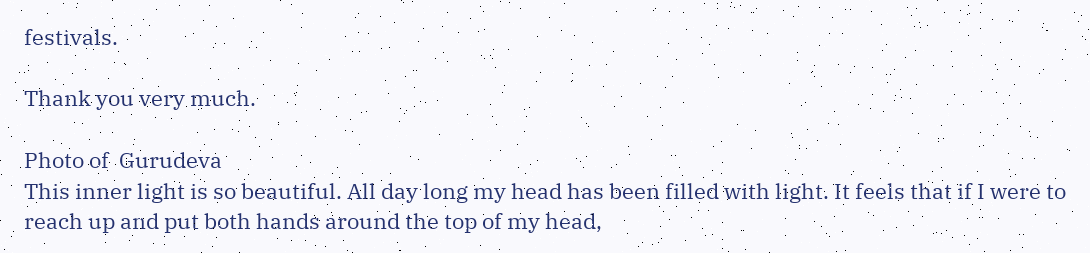festivals.

Thank you very much.

Photo of  Gurudeva
This inner light is so beautiful. All day long my head has been filled with light. It feels that if I were to reach up and put both hands around the top of my head,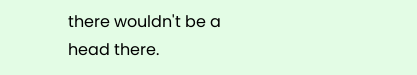there wouldn't be a head there.